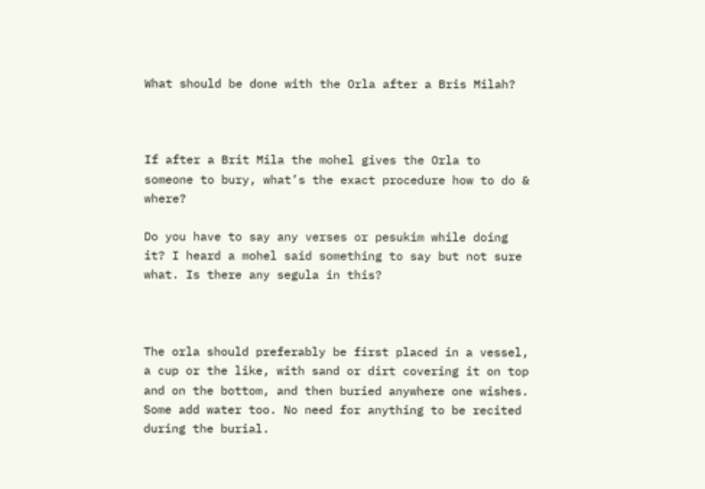What should be done with the Orla after a Bris Milah?



If after a Brit Mila the mohel gives the Orla to someone to bury, what’s the exact procedure how to do & where?

Do you have to say any verses or pesukim while doing it? I heard a mohel said something to say but not sure what. Is there any segula in this?



The orla should preferably be first placed in a vessel, a cup or the like, with sand or dirt covering it on top and on the bottom, and then buried anywhere one wishes. Some add water too. No need for anything to be recited during the burial.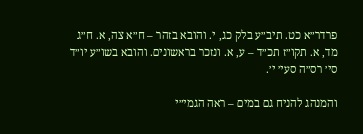פרדר״א כט. תיב״ע בלק כג, י. והובא בזהר – ח״א צה, א. ח״ג מד, א. תקו״ז תכ״ד – ע, א. ונזכר בראשונים. והובא בשו״ע יו״ד סי׳ רס״ה סעי׳ י׳.

והמנהג להניח גם במים – ראה הגמי״י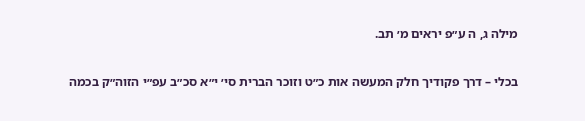מילה ג, ה ע״פ יראים מ׳ תב.

בכלי – דרך פקודיך חלק המעשה אות כ״ט וזוכר הברית סי׳ י״א סכ״ב עפ״י הזוה״ק בכמה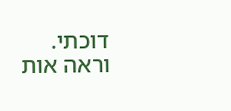דוכתי. וראה אות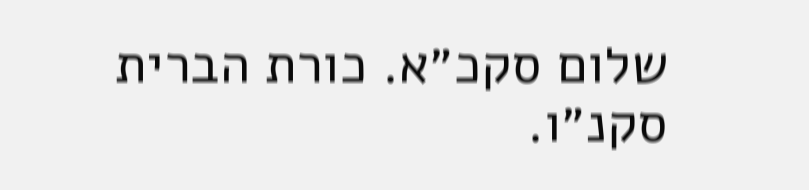שלום סקכ״א. כורת הברית סקנ״ו.